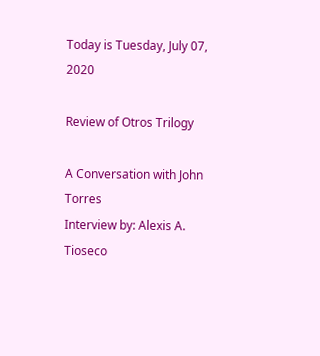Today is Tuesday, July 07, 2020

Review of Otros Trilogy

A Conversation with John Torres
Interview by: Alexis A. Tioseco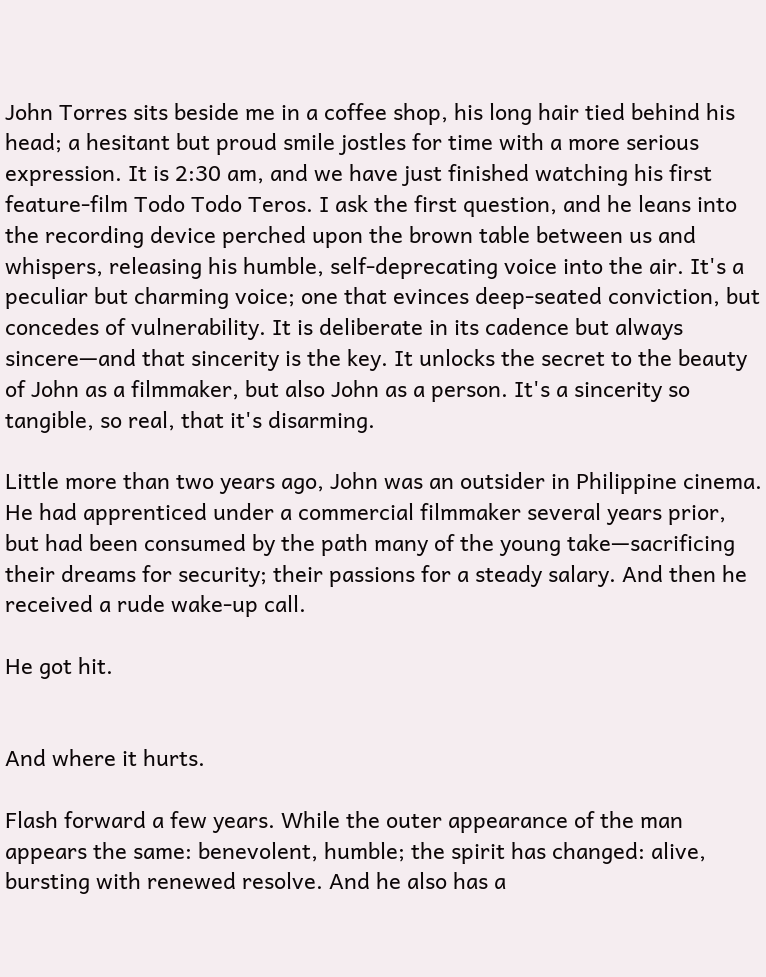John Torres sits beside me in a coffee shop, his long hair tied behind his head; a hesitant but proud smile jostles for time with a more serious expression. It is 2:30 am, and we have just finished watching his first feature-film Todo Todo Teros. I ask the first question, and he leans into the recording device perched upon the brown table between us and whispers, releasing his humble, self-deprecating voice into the air. It's a peculiar but charming voice; one that evinces deep-seated conviction, but concedes of vulnerability. It is deliberate in its cadence but always sincere—and that sincerity is the key. It unlocks the secret to the beauty of John as a filmmaker, but also John as a person. It's a sincerity so tangible, so real, that it's disarming.

Little more than two years ago, John was an outsider in Philippine cinema. He had apprenticed under a commercial filmmaker several years prior, but had been consumed by the path many of the young take—sacrificing their dreams for security; their passions for a steady salary. And then he received a rude wake-up call.

He got hit.


And where it hurts.

Flash forward a few years. While the outer appearance of the man appears the same: benevolent, humble; the spirit has changed: alive, bursting with renewed resolve. And he also has a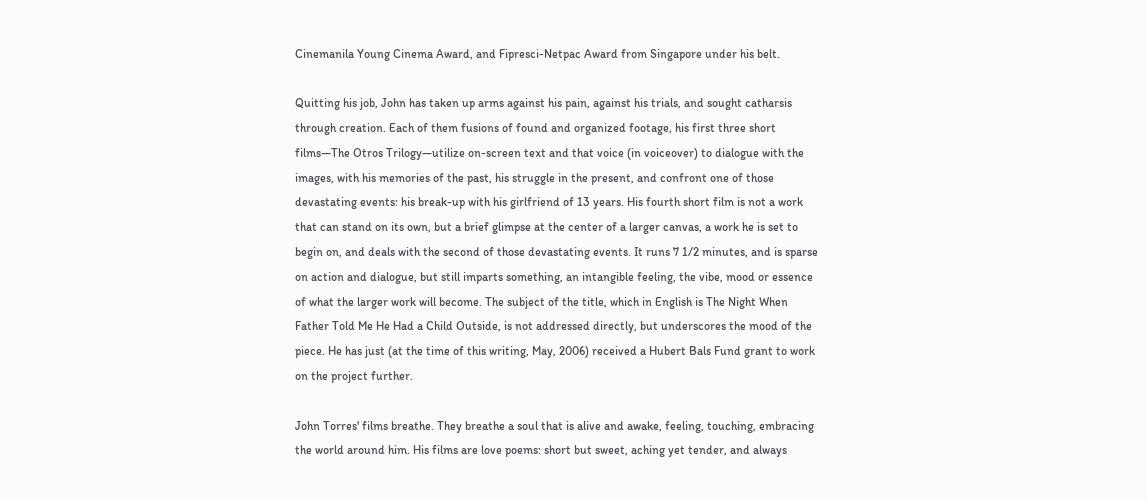Cinemanila Young Cinema Award, and Fipresci-Netpac Award from Singapore under his belt.

Quitting his job, John has taken up arms against his pain, against his trials, and sought catharsis through creation. Each of them fusions of found and organized footage, his first three short films—The Otros Trilogy—utilize on-screen text and that voice (in voiceover) to dialogue with the images, with his memories of the past, his struggle in the present, and confront one of those devastating events: his break-up with his girlfriend of 13 years. His fourth short film is not a work that can stand on its own, but a brief glimpse at the center of a larger canvas, a work he is set to begin on, and deals with the second of those devastating events. It runs 7 1/2 minutes, and is sparse on action and dialogue, but still imparts something, an intangible feeling, the vibe, mood or essence of what the larger work will become. The subject of the title, which in English is The Night When Father Told Me He Had a Child Outside, is not addressed directly, but underscores the mood of the piece. He has just (at the time of this writing, May, 2006) received a Hubert Bals Fund grant to work on the project further.

John Torres' films breathe. They breathe a soul that is alive and awake, feeling, touching, embracing the world around him. His films are love poems: short but sweet, aching yet tender, and always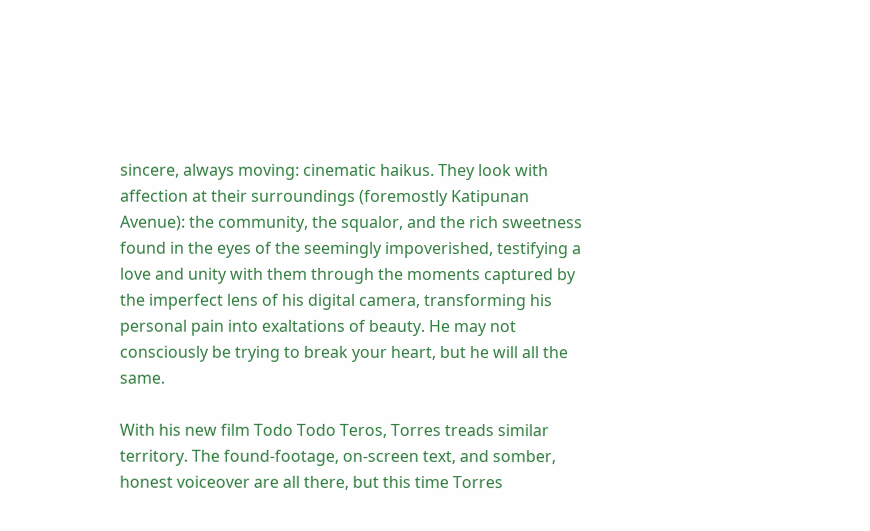sincere, always moving: cinematic haikus. They look with affection at their surroundings (foremostly Katipunan Avenue): the community, the squalor, and the rich sweetness found in the eyes of the seemingly impoverished, testifying a love and unity with them through the moments captured by the imperfect lens of his digital camera, transforming his personal pain into exaltations of beauty. He may not consciously be trying to break your heart, but he will all the same.

With his new film Todo Todo Teros, Torres treads similar territory. The found-footage, on-screen text, and somber, honest voiceover are all there, but this time Torres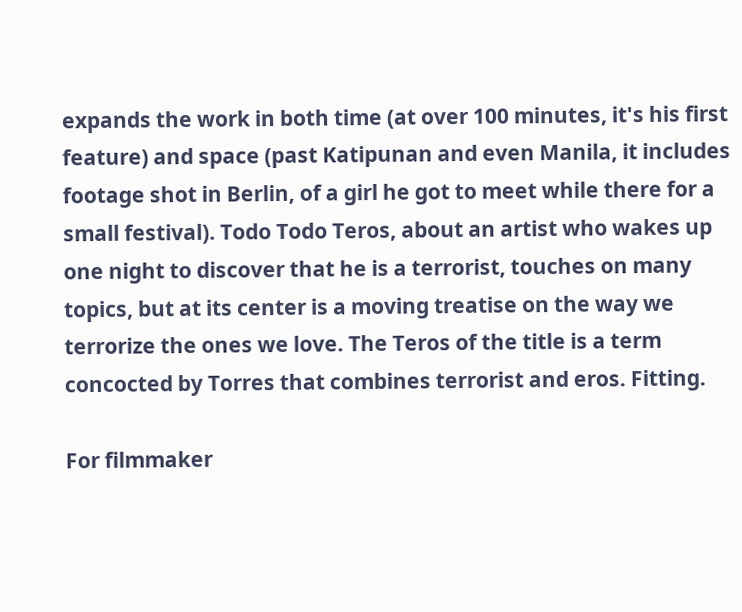expands the work in both time (at over 100 minutes, it's his first feature) and space (past Katipunan and even Manila, it includes footage shot in Berlin, of a girl he got to meet while there for a small festival). Todo Todo Teros, about an artist who wakes up one night to discover that he is a terrorist, touches on many topics, but at its center is a moving treatise on the way we terrorize the ones we love. The Teros of the title is a term concocted by Torres that combines terrorist and eros. Fitting.

For filmmaker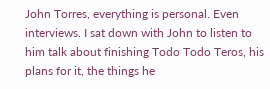John Torres, everything is personal. Even interviews. I sat down with John to listen to him talk about finishing Todo Todo Teros, his plans for it, the things he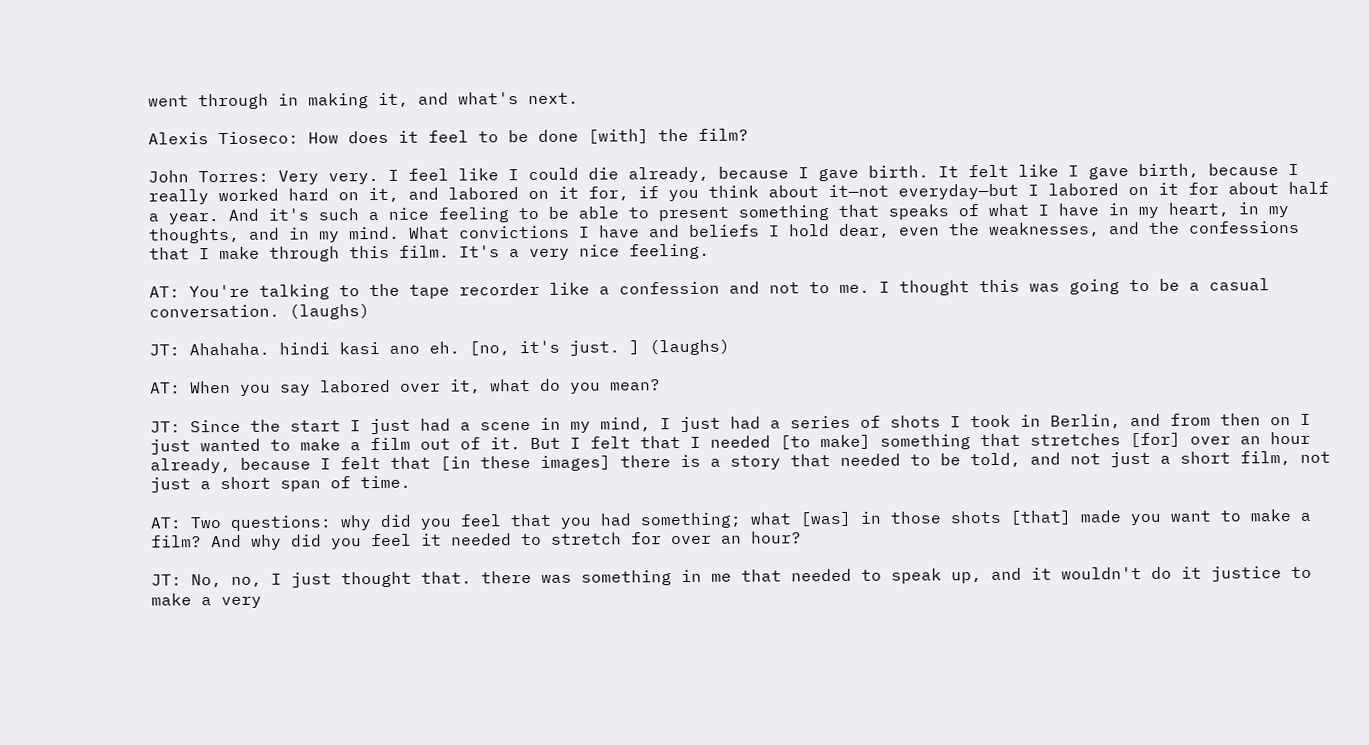went through in making it, and what's next.

Alexis Tioseco: How does it feel to be done [with] the film?

John Torres: Very very. I feel like I could die already, because I gave birth. It felt like I gave birth, because I really worked hard on it, and labored on it for, if you think about it—not everyday—but I labored on it for about half a year. And it's such a nice feeling to be able to present something that speaks of what I have in my heart, in my thoughts, and in my mind. What convictions I have and beliefs I hold dear, even the weaknesses, and the confessions that I make through this film. It's a very nice feeling.

AT: You're talking to the tape recorder like a confession and not to me. I thought this was going to be a casual conversation. (laughs)

JT: Ahahaha. hindi kasi ano eh. [no, it's just. ] (laughs)

AT: When you say labored over it, what do you mean?

JT: Since the start I just had a scene in my mind, I just had a series of shots I took in Berlin, and from then on I just wanted to make a film out of it. But I felt that I needed [to make] something that stretches [for] over an hour already, because I felt that [in these images] there is a story that needed to be told, and not just a short film, not just a short span of time.

AT: Two questions: why did you feel that you had something; what [was] in those shots [that] made you want to make a film? And why did you feel it needed to stretch for over an hour?

JT: No, no, I just thought that. there was something in me that needed to speak up, and it wouldn't do it justice to make a very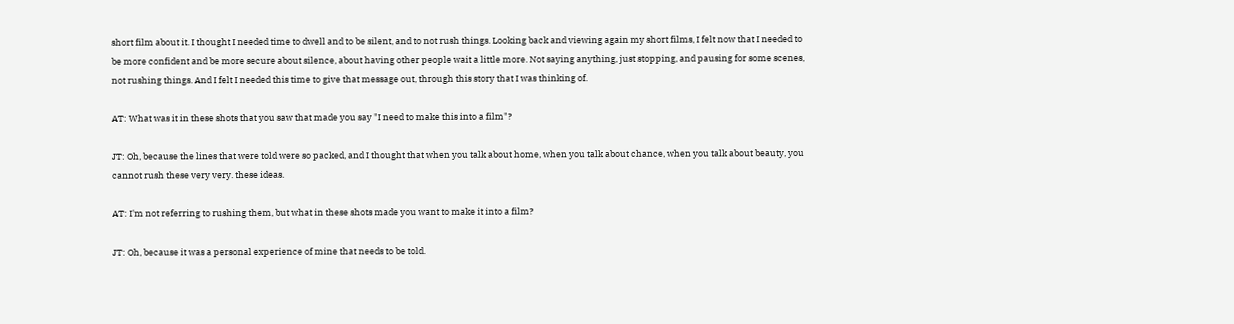short film about it. I thought I needed time to dwell and to be silent, and to not rush things. Looking back and viewing again my short films, I felt now that I needed to be more confident and be more secure about silence, about having other people wait a little more. Not saying anything, just stopping, and pausing for some scenes, not rushing things. And I felt I needed this time to give that message out, through this story that I was thinking of.

AT: What was it in these shots that you saw that made you say "I need to make this into a film"?

JT: Oh, because the lines that were told were so packed, and I thought that when you talk about home, when you talk about chance, when you talk about beauty, you cannot rush these very very. these ideas.

AT: I'm not referring to rushing them, but what in these shots made you want to make it into a film?

JT: Oh, because it was a personal experience of mine that needs to be told.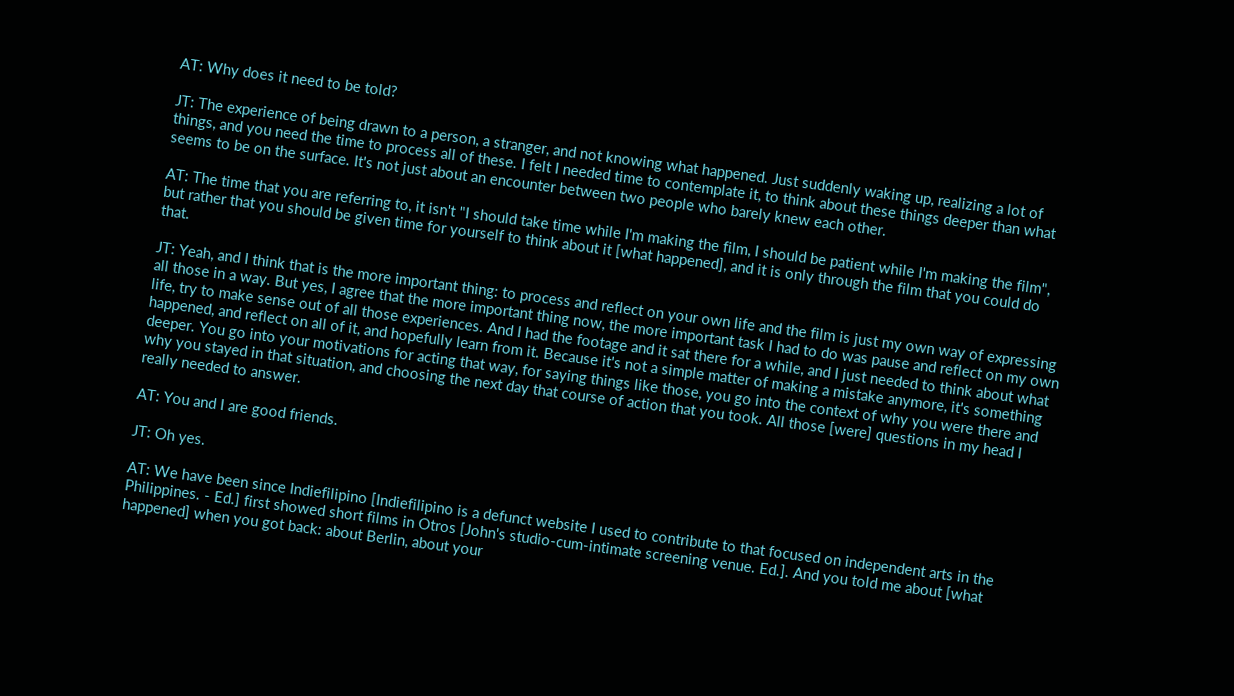AT: Why does it need to be told?

JT: The experience of being drawn to a person, a stranger, and not knowing what happened. Just suddenly waking up, realizing a lot of things, and you need the time to process all of these. I felt I needed time to contemplate it, to think about these things deeper than what seems to be on the surface. It's not just about an encounter between two people who barely knew each other.

AT: The time that you are referring to, it isn't "I should take time while I'm making the film, I should be patient while I'm making the film", but rather that you should be given time for yourself to think about it [what happened], and it is only through the film that you could do that.

JT: Yeah, and I think that is the more important thing: to process and reflect on your own life and the film is just my own way of expressing all those in a way. But yes, I agree that the more important thing now, the more important task I had to do was pause and reflect on my own life, try to make sense out of all those experiences. And I had the footage and it sat there for a while, and I just needed to think about what happened, and reflect on all of it, and hopefully learn from it. Because it's not a simple matter of making a mistake anymore, it's something deeper. You go into your motivations for acting that way, for saying things like those, you go into the context of why you were there and why you stayed in that situation, and choosing the next day that course of action that you took. All those [were] questions in my head I really needed to answer.

AT: You and I are good friends.

JT: Oh yes.

AT: We have been since Indiefilipino [Indiefilipino is a defunct website I used to contribute to that focused on independent arts in the Philippines. - Ed.] first showed short films in Otros [John's studio-cum-intimate screening venue. Ed.]. And you told me about [what happened] when you got back: about Berlin, about your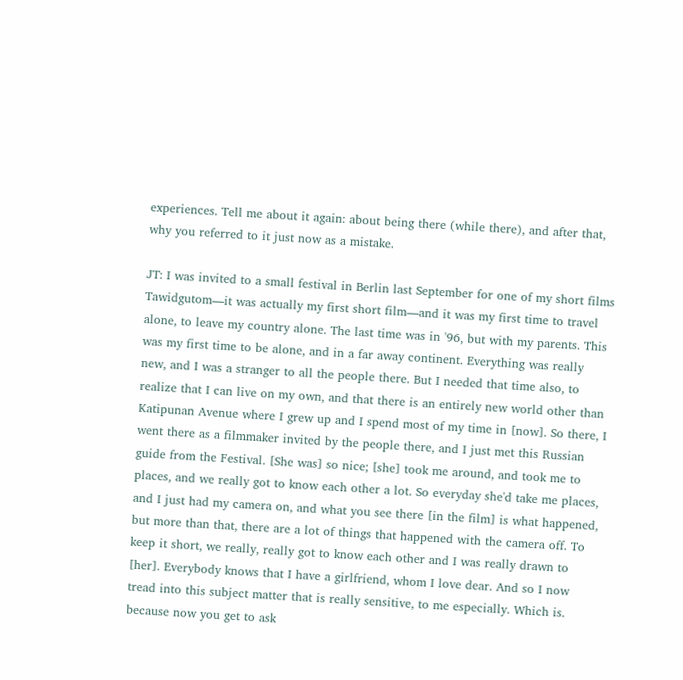experiences. Tell me about it again: about being there (while there), and after that, why you referred to it just now as a mistake.

JT: I was invited to a small festival in Berlin last September for one of my short films Tawidgutom—it was actually my first short film—and it was my first time to travel alone, to leave my country alone. The last time was in '96, but with my parents. This was my first time to be alone, and in a far away continent. Everything was really new, and I was a stranger to all the people there. But I needed that time also, to realize that I can live on my own, and that there is an entirely new world other than Katipunan Avenue where I grew up and I spend most of my time in [now]. So there, I went there as a filmmaker invited by the people there, and I just met this Russian guide from the Festival. [She was] so nice; [she] took me around, and took me to places, and we really got to know each other a lot. So everyday she'd take me places, and I just had my camera on, and what you see there [in the film] is what happened, but more than that, there are a lot of things that happened with the camera off. To keep it short, we really, really got to know each other and I was really drawn to [her]. Everybody knows that I have a girlfriend, whom I love dear. And so I now tread into this subject matter that is really sensitive, to me especially. Which is. because now you get to ask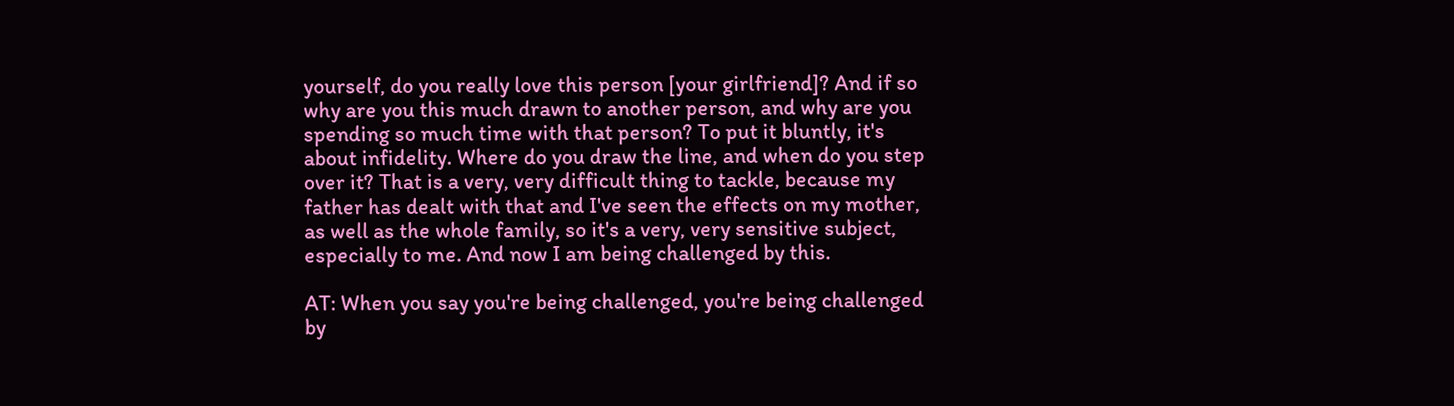yourself, do you really love this person [your girlfriend]? And if so why are you this much drawn to another person, and why are you spending so much time with that person? To put it bluntly, it's about infidelity. Where do you draw the line, and when do you step over it? That is a very, very difficult thing to tackle, because my father has dealt with that and I've seen the effects on my mother, as well as the whole family, so it's a very, very sensitive subject, especially to me. And now I am being challenged by this.

AT: When you say you're being challenged, you're being challenged by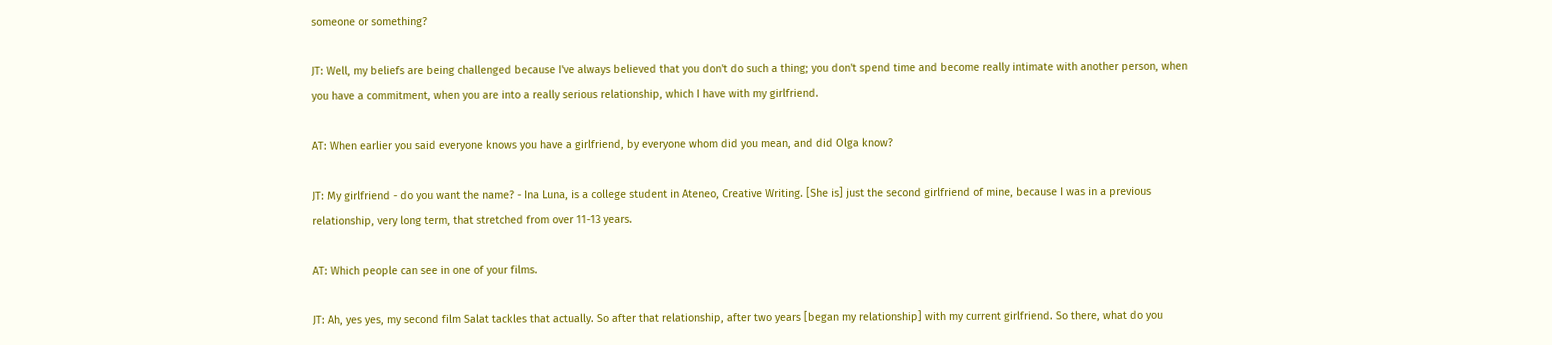someone or something?

JT: Well, my beliefs are being challenged because I've always believed that you don't do such a thing; you don't spend time and become really intimate with another person, when you have a commitment, when you are into a really serious relationship, which I have with my girlfriend.

AT: When earlier you said everyone knows you have a girlfriend, by everyone whom did you mean, and did Olga know?

JT: My girlfriend - do you want the name? - Ina Luna, is a college student in Ateneo, Creative Writing. [She is] just the second girlfriend of mine, because I was in a previous relationship, very long term, that stretched from over 11-13 years.

AT: Which people can see in one of your films.

JT: Ah, yes yes, my second film Salat tackles that actually. So after that relationship, after two years [began my relationship] with my current girlfriend. So there, what do you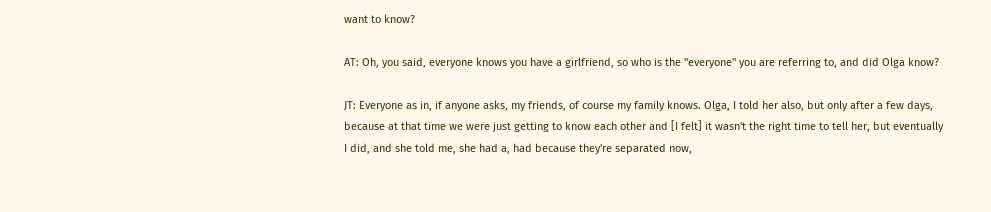want to know?

AT: Oh, you said, everyone knows you have a girlfriend, so who is the "everyone" you are referring to, and did Olga know?

JT: Everyone as in, if anyone asks, my friends, of course my family knows. Olga, I told her also, but only after a few days, because at that time we were just getting to know each other and [I felt] it wasn't the right time to tell her, but eventually I did, and she told me, she had a, had because they're separated now,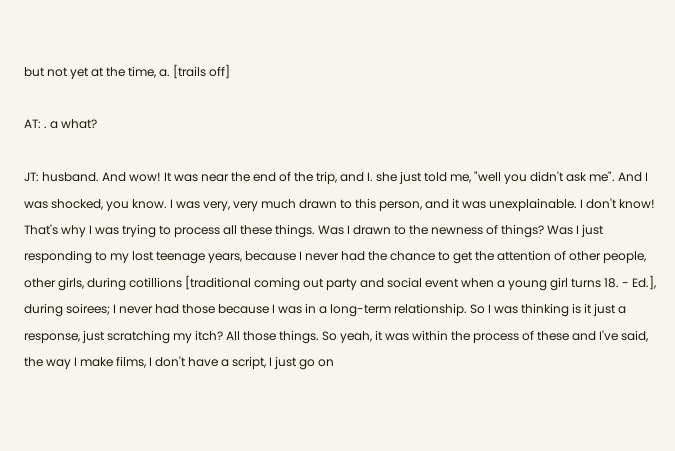but not yet at the time, a. [trails off]

AT: . a what?

JT: husband. And wow! It was near the end of the trip, and I. she just told me, "well you didn't ask me". And I was shocked, you know. I was very, very much drawn to this person, and it was unexplainable. I don't know! That's why I was trying to process all these things. Was I drawn to the newness of things? Was I just responding to my lost teenage years, because I never had the chance to get the attention of other people, other girls, during cotillions [traditional coming out party and social event when a young girl turns 18. - Ed.], during soirees; I never had those because I was in a long-term relationship. So I was thinking is it just a response, just scratching my itch? All those things. So yeah, it was within the process of these and I've said, the way I make films, I don't have a script, I just go on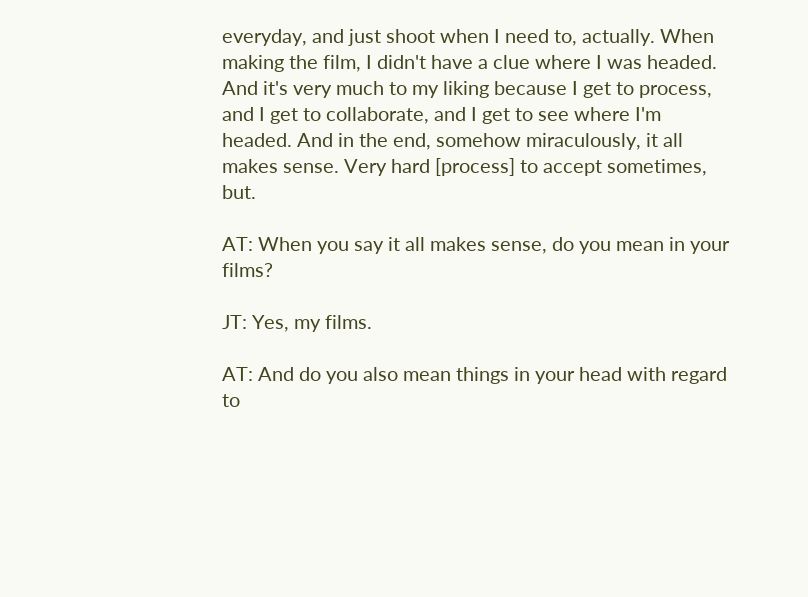everyday, and just shoot when I need to, actually. When making the film, I didn't have a clue where I was headed. And it's very much to my liking because I get to process, and I get to collaborate, and I get to see where I'm headed. And in the end, somehow miraculously, it all makes sense. Very hard [process] to accept sometimes, but.

AT: When you say it all makes sense, do you mean in your films?

JT: Yes, my films.

AT: And do you also mean things in your head with regard to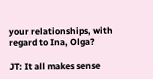your relationships, with regard to Ina, Olga?

JT: It all makes sense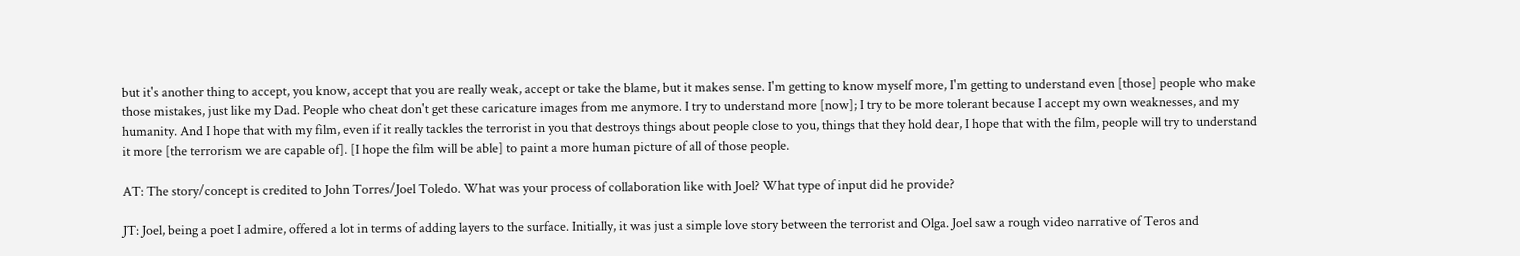but it's another thing to accept, you know, accept that you are really weak, accept or take the blame, but it makes sense. I'm getting to know myself more, I'm getting to understand even [those] people who make those mistakes, just like my Dad. People who cheat don't get these caricature images from me anymore. I try to understand more [now]; I try to be more tolerant because I accept my own weaknesses, and my humanity. And I hope that with my film, even if it really tackles the terrorist in you that destroys things about people close to you, things that they hold dear, I hope that with the film, people will try to understand it more [the terrorism we are capable of]. [I hope the film will be able] to paint a more human picture of all of those people.

AT: The story/concept is credited to John Torres/Joel Toledo. What was your process of collaboration like with Joel? What type of input did he provide?

JT: Joel, being a poet I admire, offered a lot in terms of adding layers to the surface. Initially, it was just a simple love story between the terrorist and Olga. Joel saw a rough video narrative of Teros and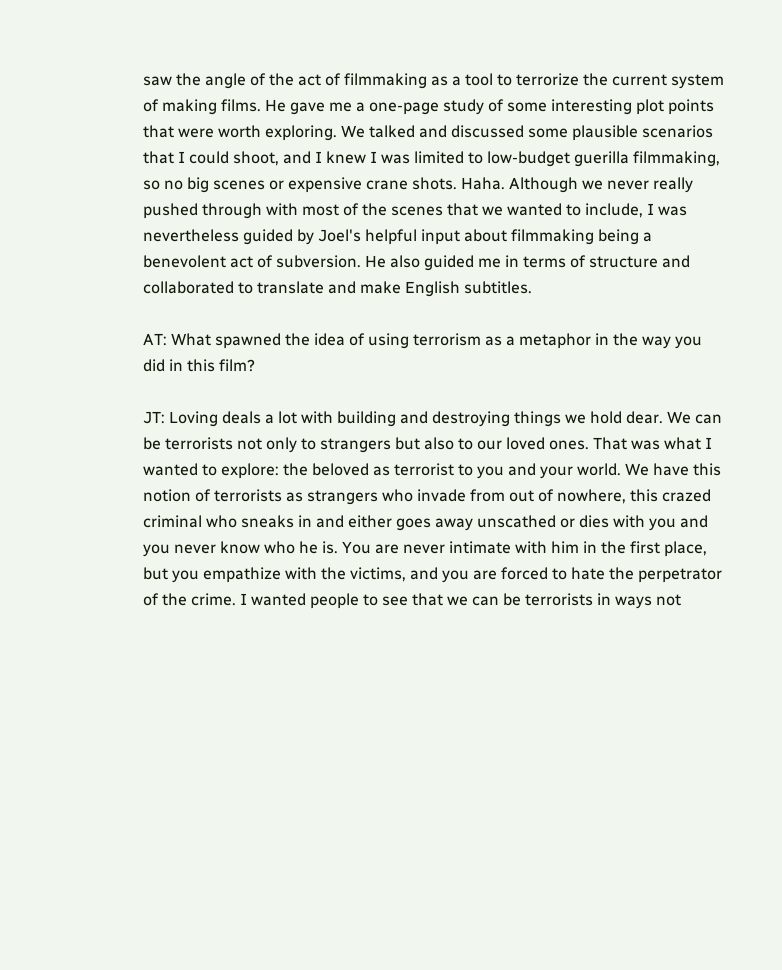saw the angle of the act of filmmaking as a tool to terrorize the current system of making films. He gave me a one-page study of some interesting plot points that were worth exploring. We talked and discussed some plausible scenarios that I could shoot, and I knew I was limited to low-budget guerilla filmmaking, so no big scenes or expensive crane shots. Haha. Although we never really pushed through with most of the scenes that we wanted to include, I was nevertheless guided by Joel's helpful input about filmmaking being a benevolent act of subversion. He also guided me in terms of structure and collaborated to translate and make English subtitles.

AT: What spawned the idea of using terrorism as a metaphor in the way you did in this film?

JT: Loving deals a lot with building and destroying things we hold dear. We can be terrorists not only to strangers but also to our loved ones. That was what I wanted to explore: the beloved as terrorist to you and your world. We have this notion of terrorists as strangers who invade from out of nowhere, this crazed criminal who sneaks in and either goes away unscathed or dies with you and you never know who he is. You are never intimate with him in the first place, but you empathize with the victims, and you are forced to hate the perpetrator of the crime. I wanted people to see that we can be terrorists in ways not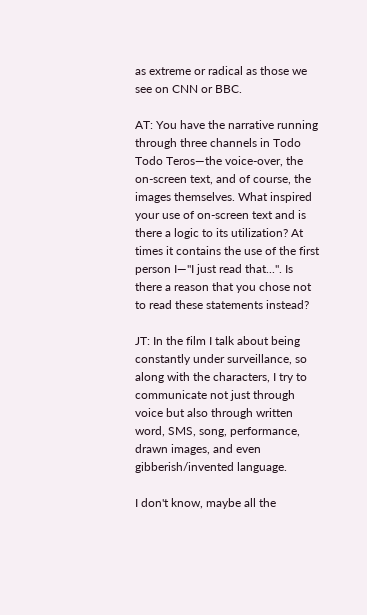as extreme or radical as those we see on CNN or BBC.

AT: You have the narrative running through three channels in Todo Todo Teros—the voice-over, the on-screen text, and of course, the images themselves. What inspired your use of on-screen text and is there a logic to its utilization? At times it contains the use of the first person I—"I just read that...". Is there a reason that you chose not to read these statements instead?

JT: In the film I talk about being constantly under surveillance, so along with the characters, I try to communicate not just through voice but also through written word, SMS, song, performance, drawn images, and even gibberish/invented language.

I don't know, maybe all the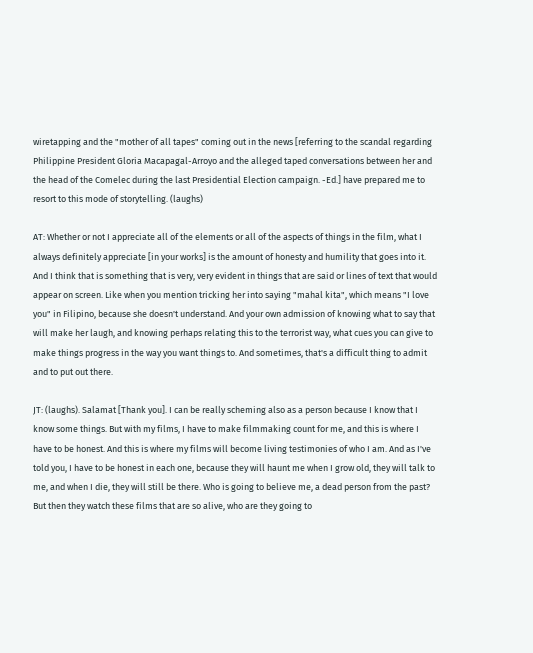wiretapping and the "mother of all tapes" coming out in the news [referring to the scandal regarding Philippine President Gloria Macapagal-Arroyo and the alleged taped conversations between her and the head of the Comelec during the last Presidential Election campaign. -Ed.] have prepared me to resort to this mode of storytelling. (laughs)

AT: Whether or not I appreciate all of the elements or all of the aspects of things in the film, what I always definitely appreciate [in your works] is the amount of honesty and humility that goes into it. And I think that is something that is very, very evident in things that are said or lines of text that would appear on screen. Like when you mention tricking her into saying "mahal kita", which means "I love you" in Filipino, because she doesn't understand. And your own admission of knowing what to say that will make her laugh, and knowing perhaps relating this to the terrorist way, what cues you can give to make things progress in the way you want things to. And sometimes, that's a difficult thing to admit and to put out there.

JT: (laughs). Salamat [Thank you]. I can be really scheming also as a person because I know that I know some things. But with my films, I have to make filmmaking count for me, and this is where I have to be honest. And this is where my films will become living testimonies of who I am. And as I've told you, I have to be honest in each one, because they will haunt me when I grow old, they will talk to me, and when I die, they will still be there. Who is going to believe me, a dead person from the past? But then they watch these films that are so alive, who are they going to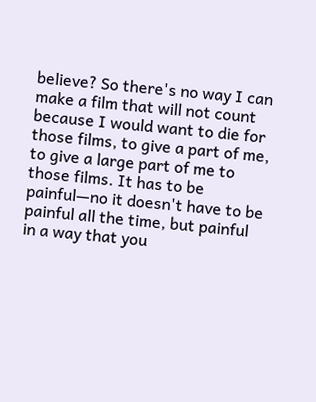believe? So there's no way I can make a film that will not count because I would want to die for those films, to give a part of me, to give a large part of me to those films. It has to be painful—no it doesn't have to be painful all the time, but painful in a way that you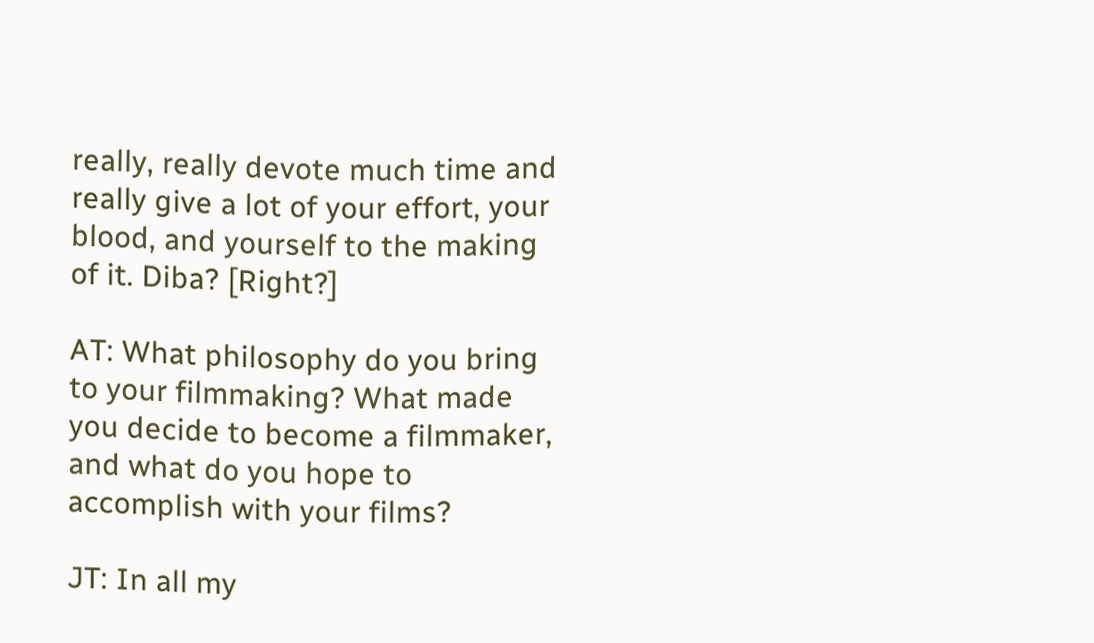really, really devote much time and really give a lot of your effort, your blood, and yourself to the making of it. Diba? [Right?]

AT: What philosophy do you bring to your filmmaking? What made you decide to become a filmmaker, and what do you hope to accomplish with your films?

JT: In all my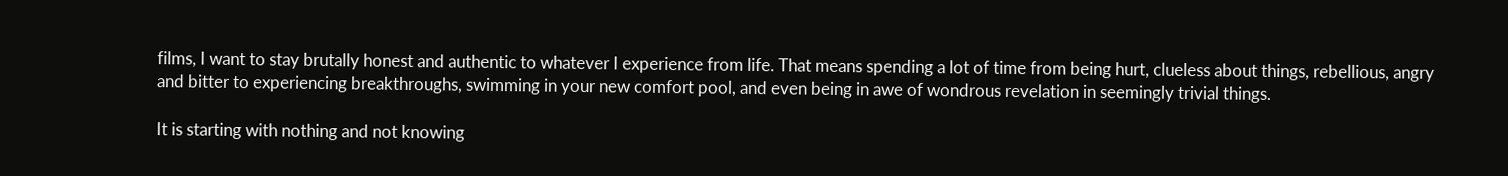films, I want to stay brutally honest and authentic to whatever I experience from life. That means spending a lot of time from being hurt, clueless about things, rebellious, angry and bitter to experiencing breakthroughs, swimming in your new comfort pool, and even being in awe of wondrous revelation in seemingly trivial things.

It is starting with nothing and not knowing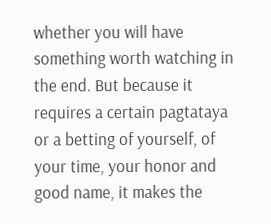whether you will have something worth watching in the end. But because it requires a certain pagtataya or a betting of yourself, of your time, your honor and good name, it makes the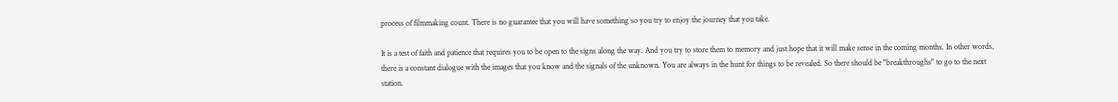process of filmmaking count. There is no guarantee that you will have something so you try to enjoy the journey that you take.

It is a test of faith and patience that requires you to be open to the signs along the way. And you try to store them to memory and just hope that it will make sense in the coming months. In other words, there is a constant dialogue with the images that you know and the signals of the unknown. You are always in the hunt for things to be revealed. So there should be "breakthroughs" to go to the next station.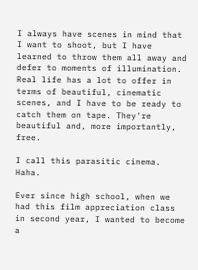I always have scenes in mind that I want to shoot, but I have learned to throw them all away and defer to moments of illumination. Real life has a lot to offer in terms of beautiful, cinematic scenes, and I have to be ready to catch them on tape. They're beautiful and, more importantly, free.

I call this parasitic cinema. Haha.

Ever since high school, when we had this film appreciation class in second year, I wanted to become a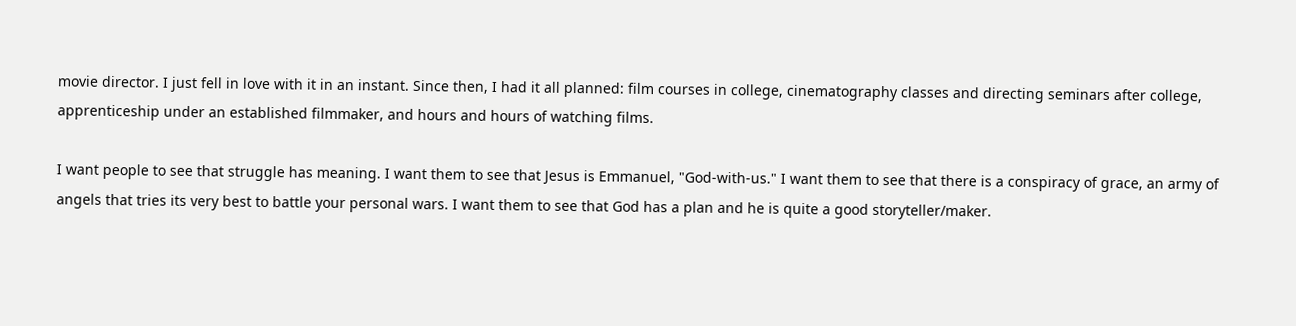movie director. I just fell in love with it in an instant. Since then, I had it all planned: film courses in college, cinematography classes and directing seminars after college, apprenticeship under an established filmmaker, and hours and hours of watching films.

I want people to see that struggle has meaning. I want them to see that Jesus is Emmanuel, "God-with-us." I want them to see that there is a conspiracy of grace, an army of angels that tries its very best to battle your personal wars. I want them to see that God has a plan and he is quite a good storyteller/maker.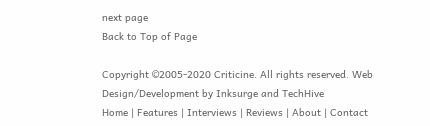next page
Back to Top of Page

Copyright ©2005-2020 Criticine. All rights reserved. Web Design/Development by Inksurge and TechHive
Home | Features | Interviews | Reviews | About | Contact